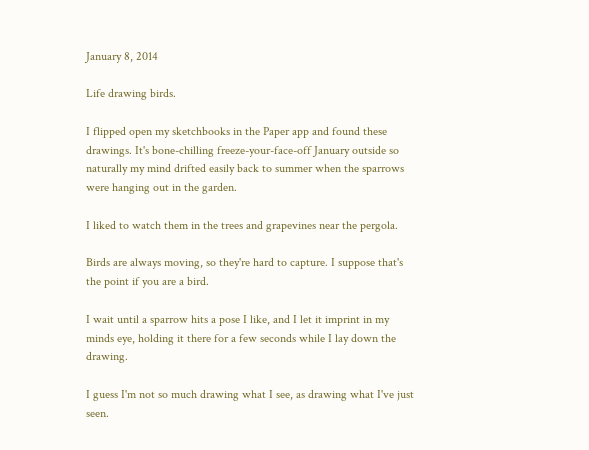January 8, 2014

Life drawing birds.

I flipped open my sketchbooks in the Paper app and found these drawings. It's bone-chilling freeze-your-face-off January outside so naturally my mind drifted easily back to summer when the sparrows were hanging out in the garden.

I liked to watch them in the trees and grapevines near the pergola.

Birds are always moving, so they're hard to capture. I suppose that's the point if you are a bird.

I wait until a sparrow hits a pose I like, and I let it imprint in my minds eye, holding it there for a few seconds while I lay down the drawing.

I guess I'm not so much drawing what I see, as drawing what I've just seen.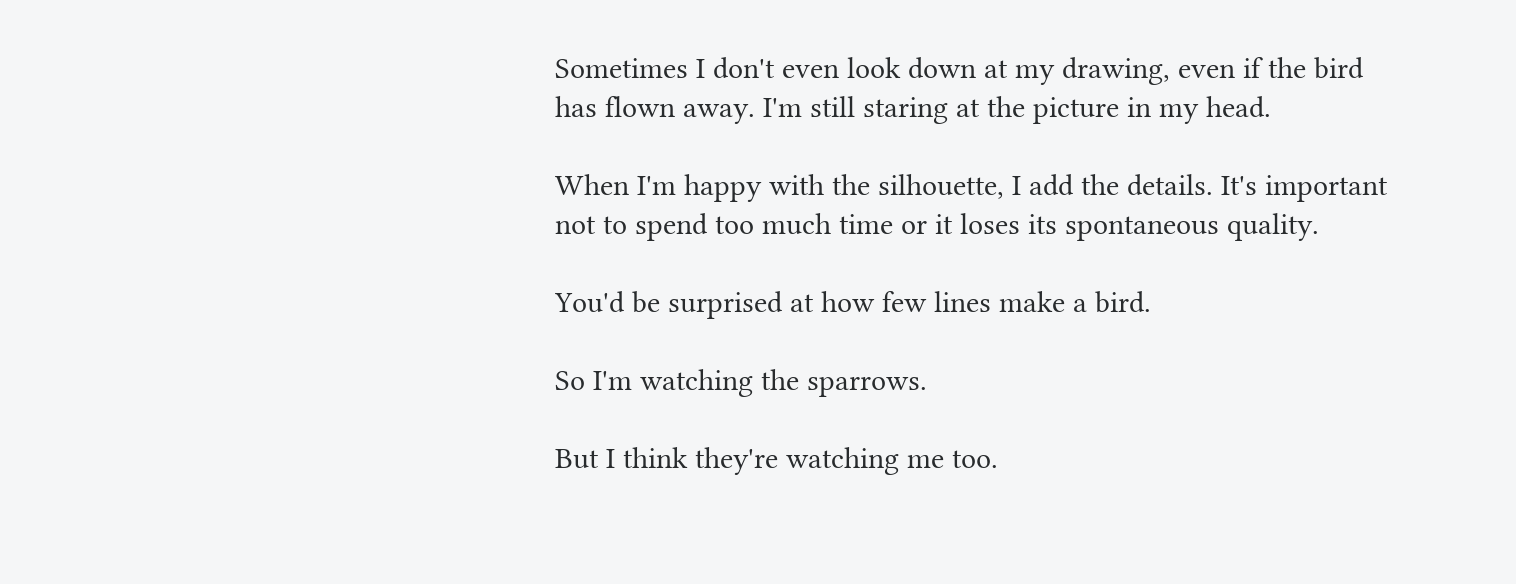Sometimes I don't even look down at my drawing, even if the bird has flown away. I'm still staring at the picture in my head.

When I'm happy with the silhouette, I add the details. It's important not to spend too much time or it loses its spontaneous quality.

You'd be surprised at how few lines make a bird.

So I'm watching the sparrows.

But I think they're watching me too.